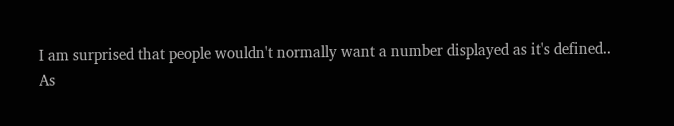I am surprised that people wouldn't normally want a number displayed as it's defined..
As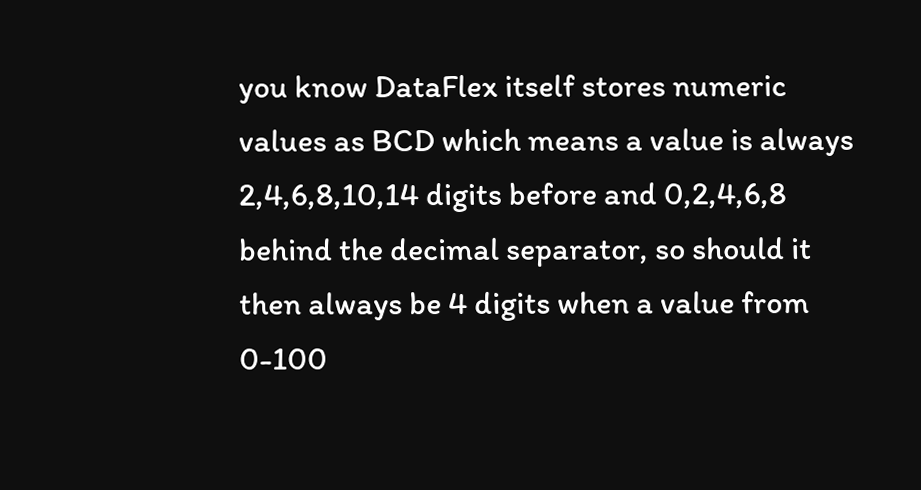you know DataFlex itself stores numeric values as BCD which means a value is always 2,4,6,8,10,14 digits before and 0,2,4,6,8 behind the decimal separator, so should it then always be 4 digits when a value from 0-100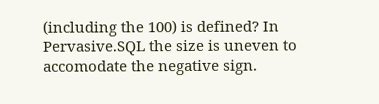(including the 100) is defined? In Pervasive.SQL the size is uneven to accomodate the negative sign.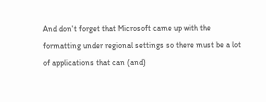And don't forget that Microsoft came up with the formatting under regional settings so there must be a lot of applications that can (and)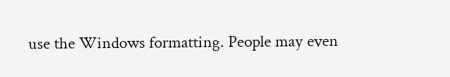use the Windows formatting. People may even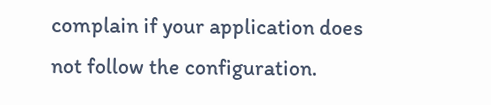complain if your application does not follow the configuration.